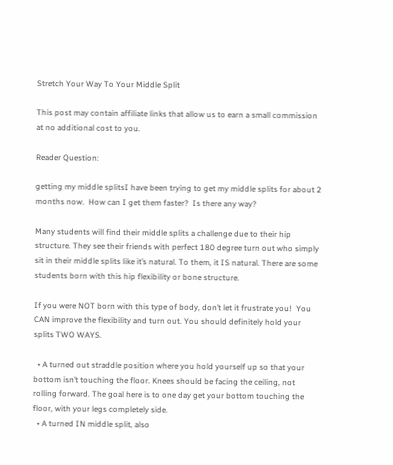Stretch Your Way To Your Middle Split

This post may contain affiliate links that allow us to earn a small commission at no additional cost to you.

Reader Question:

getting my middle splitsI have been trying to get my middle splits for about 2 months now.  How can I get them faster?  Is there any way?

Many students will find their middle splits a challenge due to their hip structure. They see their friends with perfect 180 degree turn out who simply sit in their middle splits like it’s natural. To them, it IS natural. There are some students born with this hip flexibility or bone structure.

If you were NOT born with this type of body, don’t let it frustrate you!  You CAN improve the flexibility and turn out. You should definitely hold your splits TWO WAYS.

  • A turned out straddle position where you hold yourself up so that your bottom isn’t touching the floor. Knees should be facing the ceiling, not rolling forward. The goal here is to one day get your bottom touching the floor, with your legs completely side.
  • A turned IN middle split, also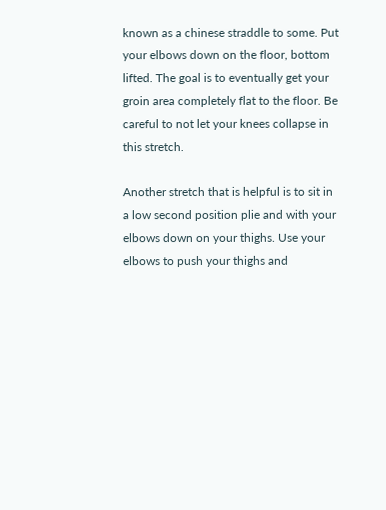known as a chinese straddle to some. Put your elbows down on the floor, bottom lifted. The goal is to eventually get your groin area completely flat to the floor. Be careful to not let your knees collapse in this stretch.

Another stretch that is helpful is to sit in a low second position plie and with your elbows down on your thighs. Use your elbows to push your thighs and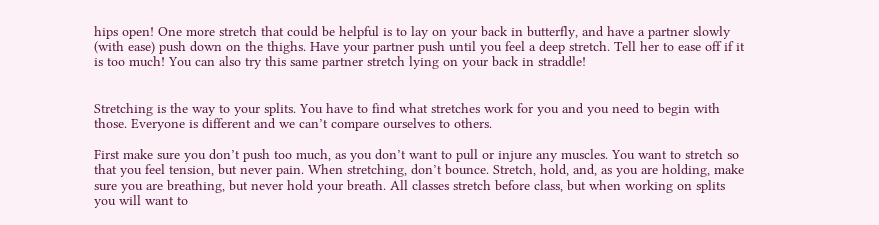hips open! One more stretch that could be helpful is to lay on your back in butterfly, and have a partner slowly (with ease) push down on the thighs. Have your partner push until you feel a deep stretch. Tell her to ease off if it is too much! You can also try this same partner stretch lying on your back in straddle!


Stretching is the way to your splits. You have to find what stretches work for you and you need to begin with those. Everyone is different and we can’t compare ourselves to others.

First make sure you don’t push too much, as you don’t want to pull or injure any muscles. You want to stretch so that you feel tension, but never pain. When stretching, don’t bounce. Stretch, hold, and, as you are holding, make sure you are breathing, but never hold your breath. All classes stretch before class, but when working on splits you will want to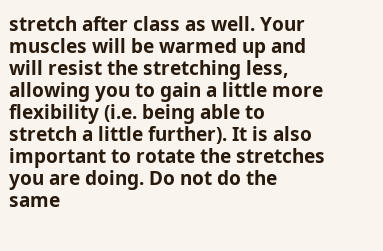stretch after class as well. Your muscles will be warmed up and will resist the stretching less, allowing you to gain a little more flexibility (i.e. being able to stretch a little further). It is also important to rotate the stretches you are doing. Do not do the same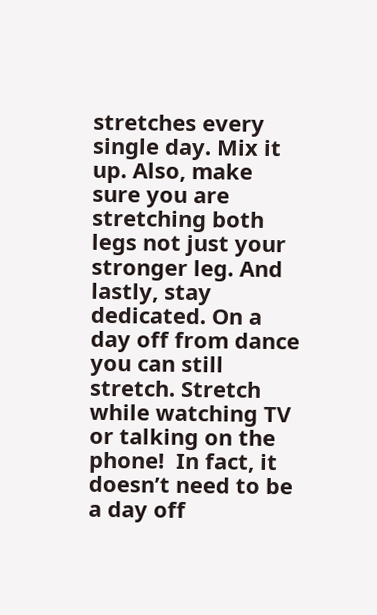stretches every single day. Mix it up. Also, make sure you are stretching both legs not just your stronger leg. And lastly, stay dedicated. On a day off from dance you can still stretch. Stretch while watching TV or talking on the phone!  In fact, it doesn’t need to be a day off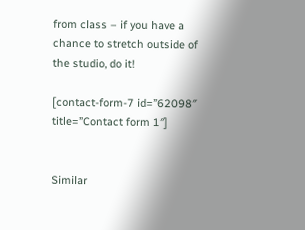from class – if you have a chance to stretch outside of the studio, do it!

[contact-form-7 id=”62098″ title=”Contact form 1″]


Similar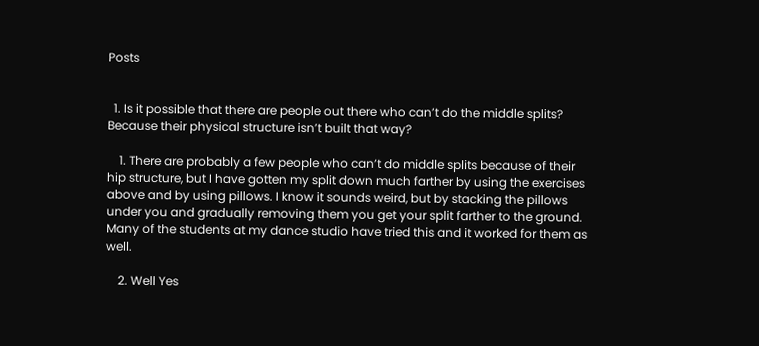Posts


  1. Is it possible that there are people out there who can’t do the middle splits? Because their physical structure isn’t built that way?

    1. There are probably a few people who can’t do middle splits because of their hip structure, but I have gotten my split down much farther by using the exercises above and by using pillows. I know it sounds weird, but by stacking the pillows under you and gradually removing them you get your split farther to the ground. Many of the students at my dance studio have tried this and it worked for them as well.

    2. Well Yes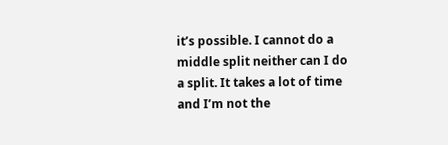it’s possible. I cannot do a middle split neither can I do a split. It takes a lot of time and I’m not the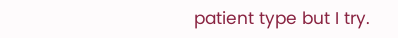patient type but I try.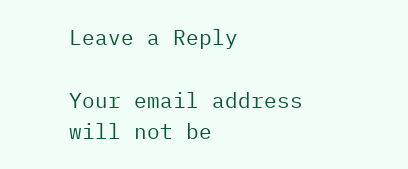Leave a Reply

Your email address will not be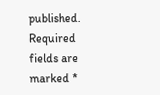published. Required fields are marked *